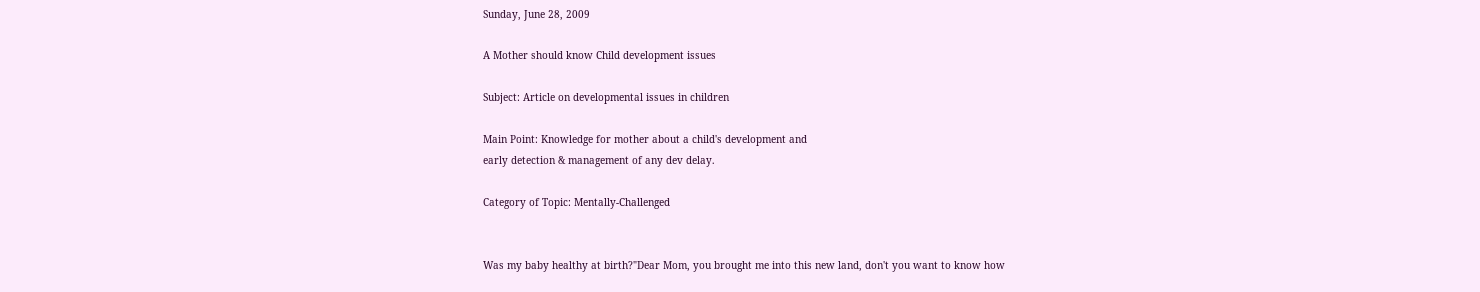Sunday, June 28, 2009

A Mother should know Child development issues

Subject: Article on developmental issues in children

Main Point: Knowledge for mother about a child's development and
early detection & management of any dev delay.

Category of Topic: Mentally-Challenged


Was my baby healthy at birth?"Dear Mom, you brought me into this new land, don't you want to know how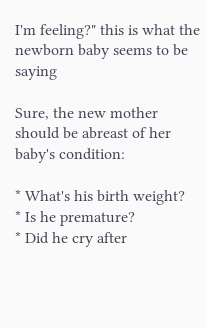I'm feeling?" this is what the newborn baby seems to be saying

Sure, the new mother should be abreast of her baby's condition:

* What's his birth weight?
* Is he premature?
* Did he cry after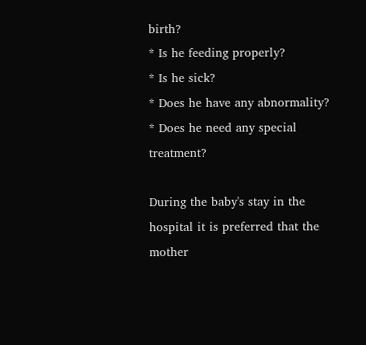birth?
* Is he feeding properly?
* Is he sick?
* Does he have any abnormality?
* Does he need any special treatment?

During the baby's stay in the hospital it is preferred that the mother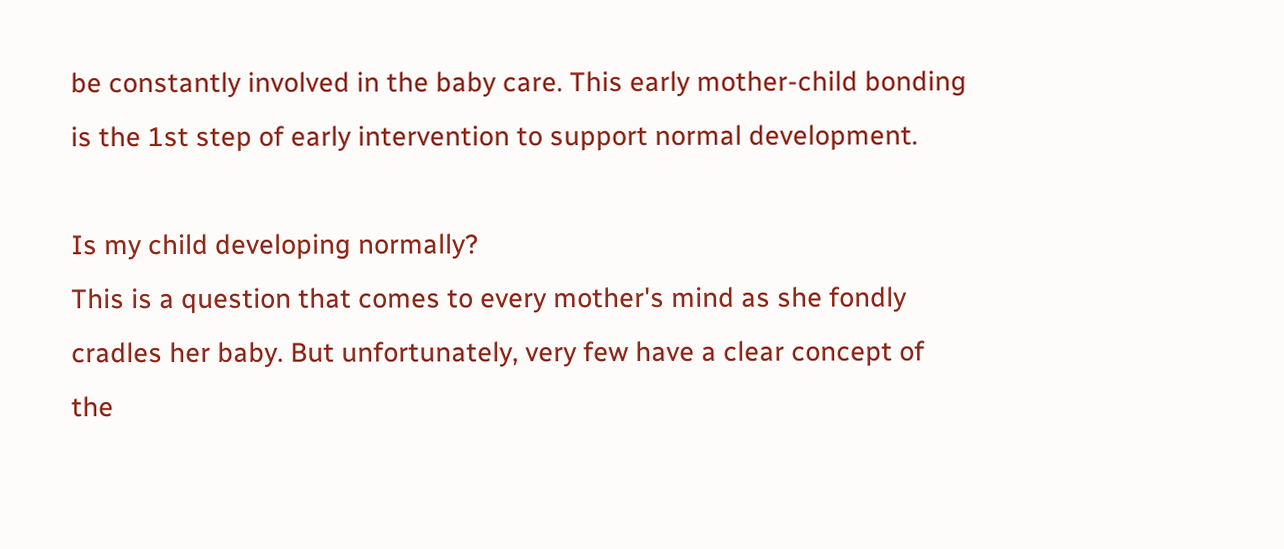be constantly involved in the baby care. This early mother-child bonding
is the 1st step of early intervention to support normal development.

Is my child developing normally?
This is a question that comes to every mother's mind as she fondly
cradles her baby. But unfortunately, very few have a clear concept of
the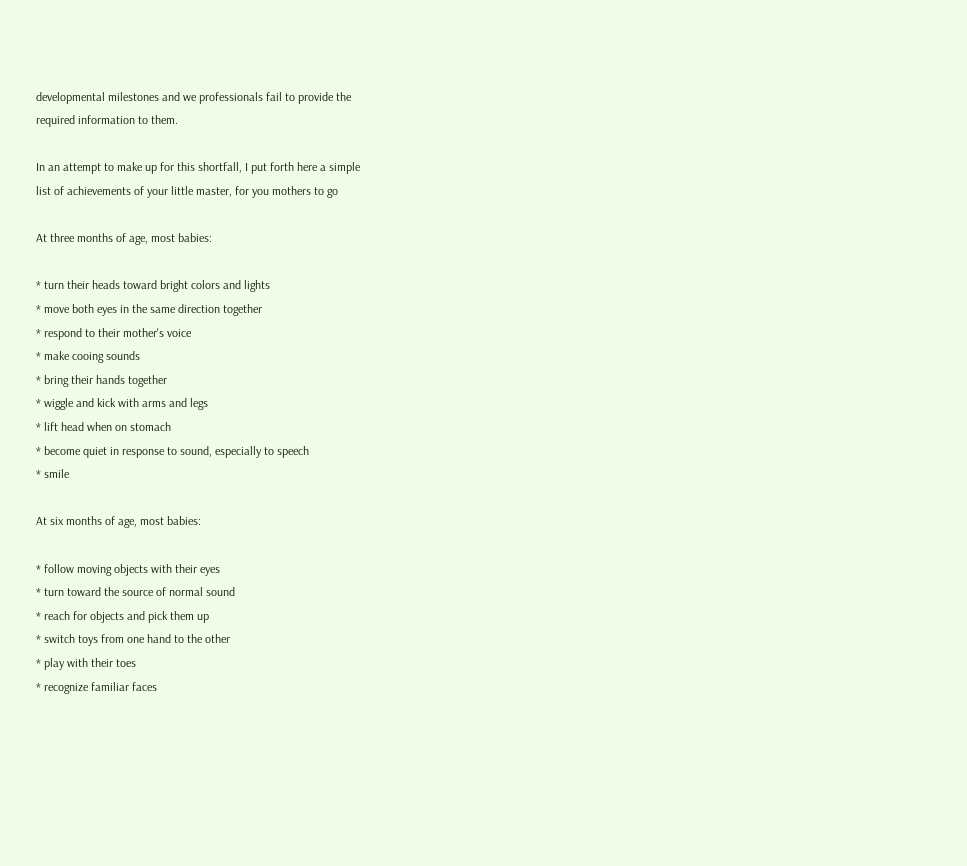developmental milestones and we professionals fail to provide the
required information to them.

In an attempt to make up for this shortfall, I put forth here a simple
list of achievements of your little master, for you mothers to go

At three months of age, most babies:

* turn their heads toward bright colors and lights
* move both eyes in the same direction together
* respond to their mother's voice
* make cooing sounds
* bring their hands together
* wiggle and kick with arms and legs
* lift head when on stomach
* become quiet in response to sound, especially to speech
* smile

At six months of age, most babies:

* follow moving objects with their eyes
* turn toward the source of normal sound
* reach for objects and pick them up
* switch toys from one hand to the other
* play with their toes
* recognize familiar faces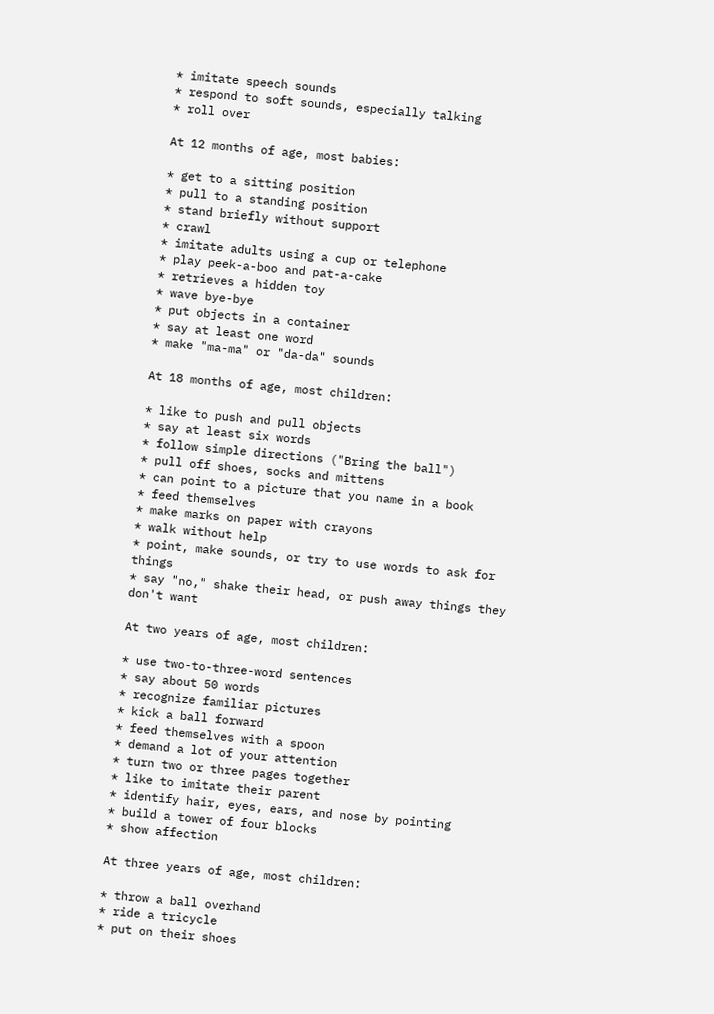* imitate speech sounds
* respond to soft sounds, especially talking
* roll over

At 12 months of age, most babies:

* get to a sitting position
* pull to a standing position
* stand briefly without support
* crawl
* imitate adults using a cup or telephone
* play peek-a-boo and pat-a-cake
* retrieves a hidden toy
* wave bye-bye
* put objects in a container
* say at least one word
* make "ma-ma" or "da-da" sounds

At 18 months of age, most children:

* like to push and pull objects
* say at least six words
* follow simple directions ("Bring the ball")
* pull off shoes, socks and mittens
* can point to a picture that you name in a book
* feed themselves
* make marks on paper with crayons
* walk without help
* point, make sounds, or try to use words to ask for things
* say "no," shake their head, or push away things they don't want

At two years of age, most children:

* use two-to-three-word sentences
* say about 50 words
* recognize familiar pictures
* kick a ball forward
* feed themselves with a spoon
* demand a lot of your attention
* turn two or three pages together
* like to imitate their parent
* identify hair, eyes, ears, and nose by pointing
* build a tower of four blocks
* show affection

At three years of age, most children:

* throw a ball overhand
* ride a tricycle
* put on their shoes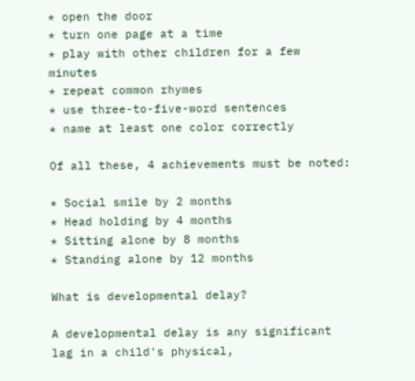* open the door
* turn one page at a time
* play with other children for a few minutes
* repeat common rhymes
* use three-to-five-word sentences
* name at least one color correctly

Of all these, 4 achievements must be noted:

* Social smile by 2 months
* Head holding by 4 months
* Sitting alone by 8 months
* Standing alone by 12 months

What is developmental delay?

A developmental delay is any significant lag in a child's physical,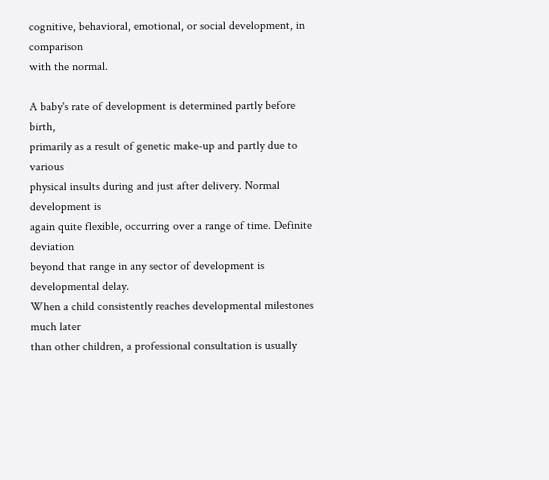cognitive, behavioral, emotional, or social development, in comparison
with the normal.

A baby's rate of development is determined partly before birth,
primarily as a result of genetic make-up and partly due to various
physical insults during and just after delivery. Normal development is
again quite flexible, occurring over a range of time. Definite deviation
beyond that range in any sector of development is developmental delay.
When a child consistently reaches developmental milestones much later
than other children, a professional consultation is usually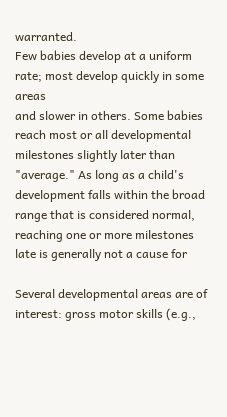warranted.
Few babies develop at a uniform rate; most develop quickly in some areas
and slower in others. Some babies reach most or all developmental
milestones slightly later than "average." As long as a child's
development falls within the broad range that is considered normal,
reaching one or more milestones late is generally not a cause for

Several developmental areas are of interest: gross motor skills (e.g.,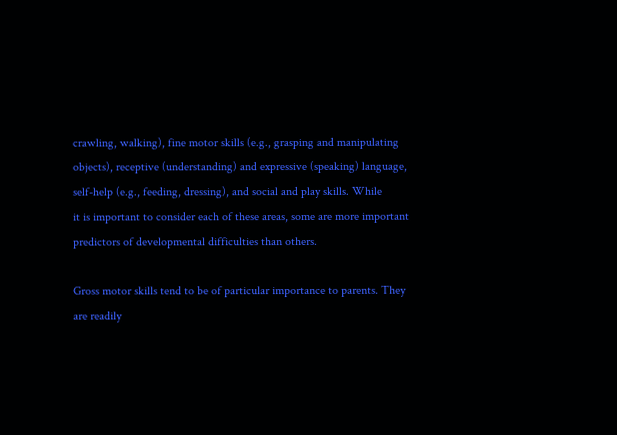crawling, walking), fine motor skills (e.g., grasping and manipulating
objects), receptive (understanding) and expressive (speaking) language,
self-help (e.g., feeding, dressing), and social and play skills. While
it is important to consider each of these areas, some are more important
predictors of developmental difficulties than others.

Gross motor skills tend to be of particular importance to parents. They
are readily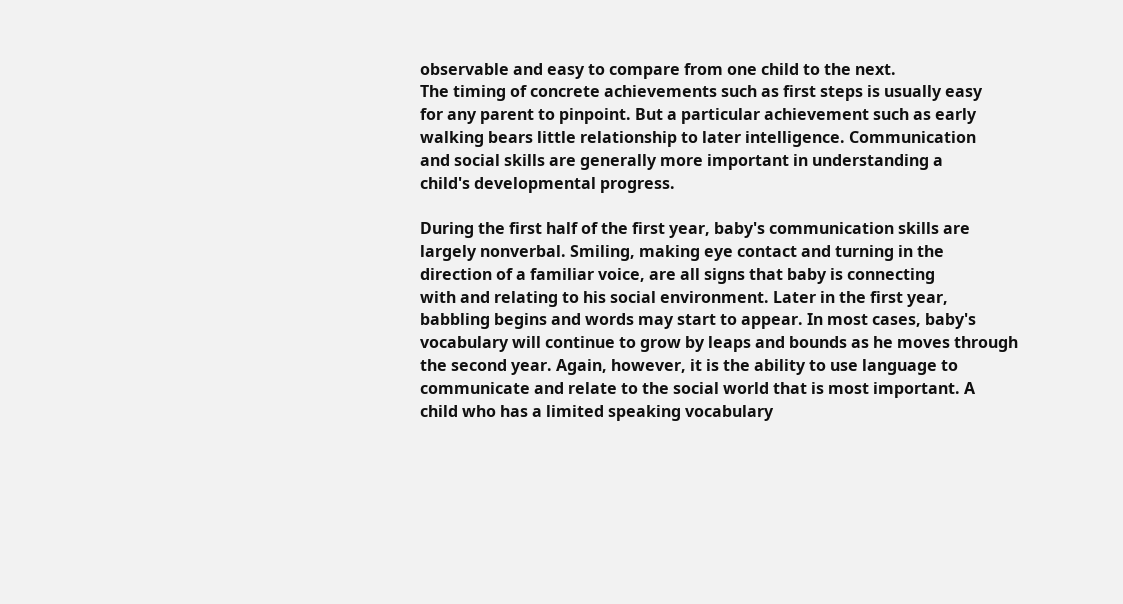observable and easy to compare from one child to the next.
The timing of concrete achievements such as first steps is usually easy
for any parent to pinpoint. But a particular achievement such as early
walking bears little relationship to later intelligence. Communication
and social skills are generally more important in understanding a
child's developmental progress.

During the first half of the first year, baby's communication skills are
largely nonverbal. Smiling, making eye contact and turning in the
direction of a familiar voice, are all signs that baby is connecting
with and relating to his social environment. Later in the first year,
babbling begins and words may start to appear. In most cases, baby's
vocabulary will continue to grow by leaps and bounds as he moves through
the second year. Again, however, it is the ability to use language to
communicate and relate to the social world that is most important. A
child who has a limited speaking vocabulary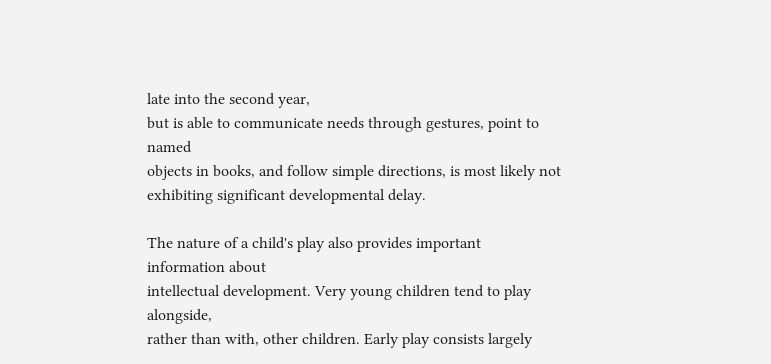late into the second year,
but is able to communicate needs through gestures, point to named
objects in books, and follow simple directions, is most likely not
exhibiting significant developmental delay.

The nature of a child's play also provides important information about
intellectual development. Very young children tend to play alongside,
rather than with, other children. Early play consists largely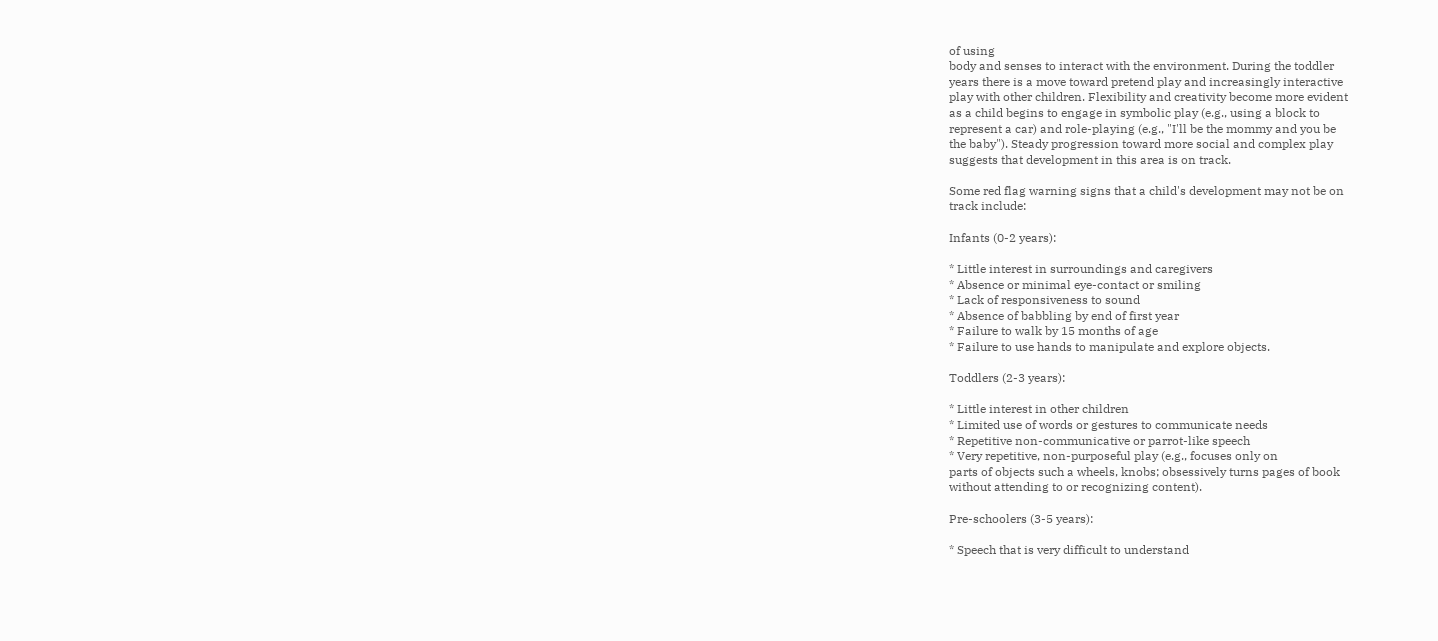of using
body and senses to interact with the environment. During the toddler
years there is a move toward pretend play and increasingly interactive
play with other children. Flexibility and creativity become more evident
as a child begins to engage in symbolic play (e.g., using a block to
represent a car) and role-playing (e.g., "I'll be the mommy and you be
the baby"). Steady progression toward more social and complex play
suggests that development in this area is on track.

Some red flag warning signs that a child's development may not be on
track include:

Infants (0-2 years):

* Little interest in surroundings and caregivers
* Absence or minimal eye-contact or smiling
* Lack of responsiveness to sound
* Absence of babbling by end of first year
* Failure to walk by 15 months of age
* Failure to use hands to manipulate and explore objects.

Toddlers (2-3 years):

* Little interest in other children
* Limited use of words or gestures to communicate needs
* Repetitive non-communicative or parrot-like speech
* Very repetitive, non-purposeful play (e.g., focuses only on
parts of objects such a wheels, knobs; obsessively turns pages of book
without attending to or recognizing content).

Pre-schoolers (3-5 years):

* Speech that is very difficult to understand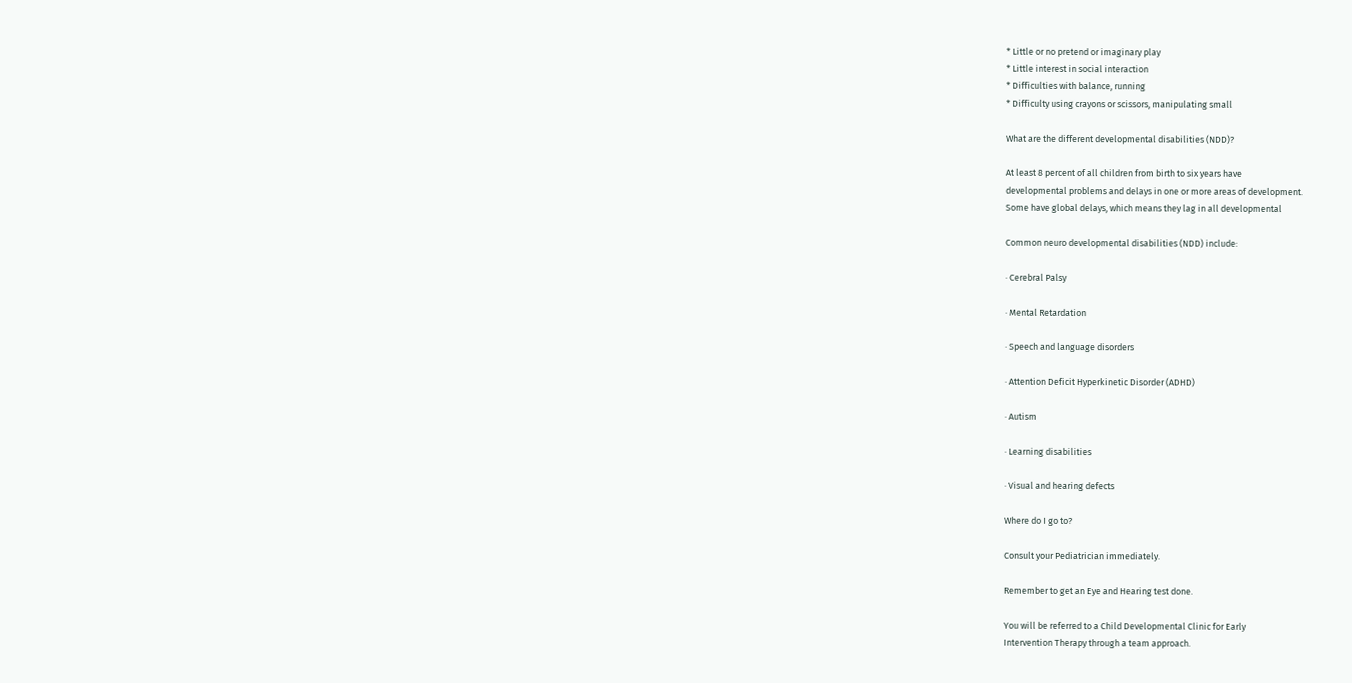* Little or no pretend or imaginary play
* Little interest in social interaction
* Difficulties with balance, running
* Difficulty using crayons or scissors, manipulating small

What are the different developmental disabilities (NDD)?

At least 8 percent of all children from birth to six years have
developmental problems and delays in one or more areas of development.
Some have global delays, which means they lag in all developmental

Common neuro developmental disabilities (NDD) include:

· Cerebral Palsy

· Mental Retardation

· Speech and language disorders

· Attention Deficit Hyperkinetic Disorder (ADHD)

· Autism

· Learning disabilities

· Visual and hearing defects

Where do I go to?

Consult your Pediatrician immediately.

Remember to get an Eye and Hearing test done.

You will be referred to a Child Developmental Clinic for Early
Intervention Therapy through a team approach.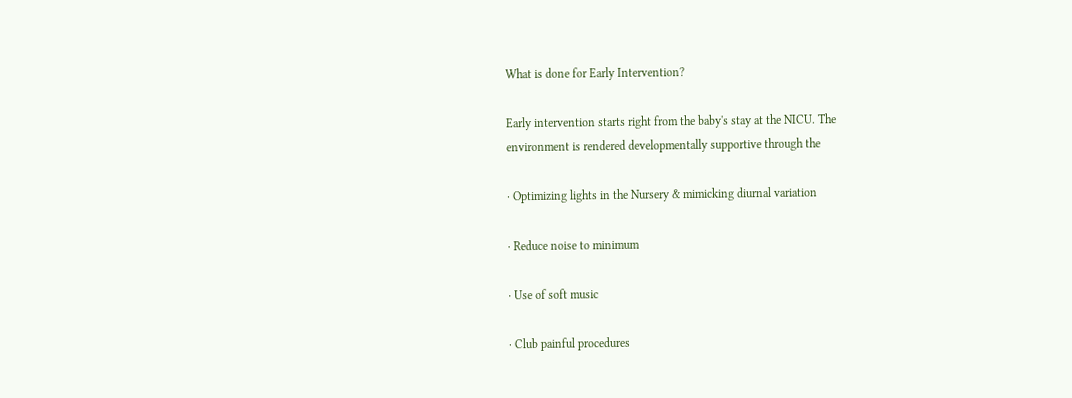What is done for Early Intervention?

Early intervention starts right from the baby's stay at the NICU. The
environment is rendered developmentally supportive through the

· Optimizing lights in the Nursery & mimicking diurnal variation

· Reduce noise to minimum

· Use of soft music

· Club painful procedures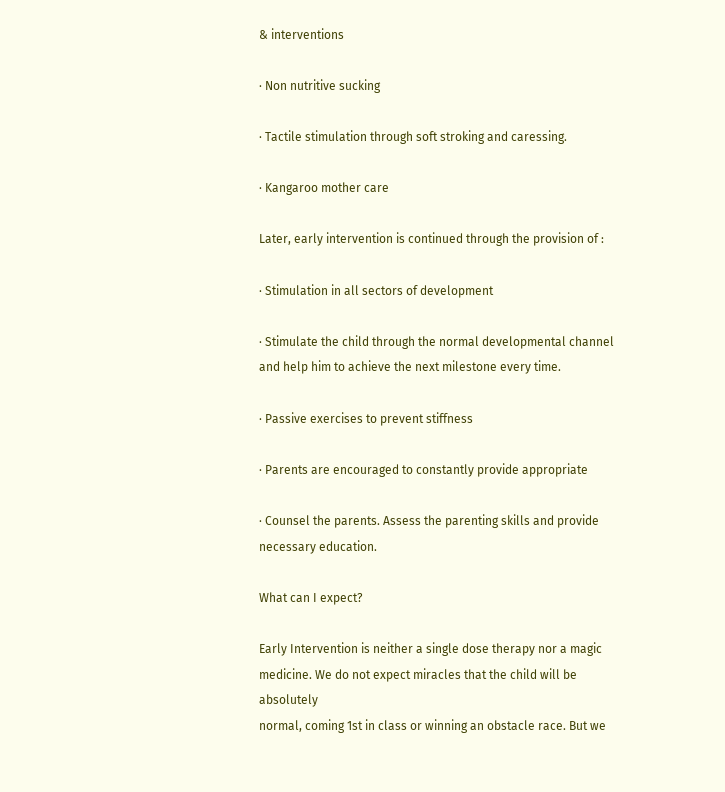& interventions

· Non nutritive sucking

· Tactile stimulation through soft stroking and caressing.

· Kangaroo mother care

Later, early intervention is continued through the provision of :

· Stimulation in all sectors of development

· Stimulate the child through the normal developmental channel
and help him to achieve the next milestone every time.

· Passive exercises to prevent stiffness

· Parents are encouraged to constantly provide appropriate

· Counsel the parents. Assess the parenting skills and provide
necessary education.

What can I expect?

Early Intervention is neither a single dose therapy nor a magic
medicine. We do not expect miracles that the child will be absolutely
normal, coming 1st in class or winning an obstacle race. But we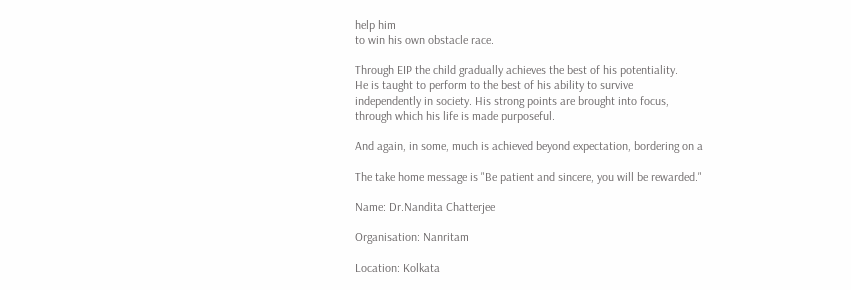help him
to win his own obstacle race.

Through EIP the child gradually achieves the best of his potentiality.
He is taught to perform to the best of his ability to survive
independently in society. His strong points are brought into focus,
through which his life is made purposeful.

And again, in some, much is achieved beyond expectation, bordering on a

The take home message is "Be patient and sincere, you will be rewarded."

Name: Dr.Nandita Chatterjee

Organisation: Nanritam

Location: Kolkata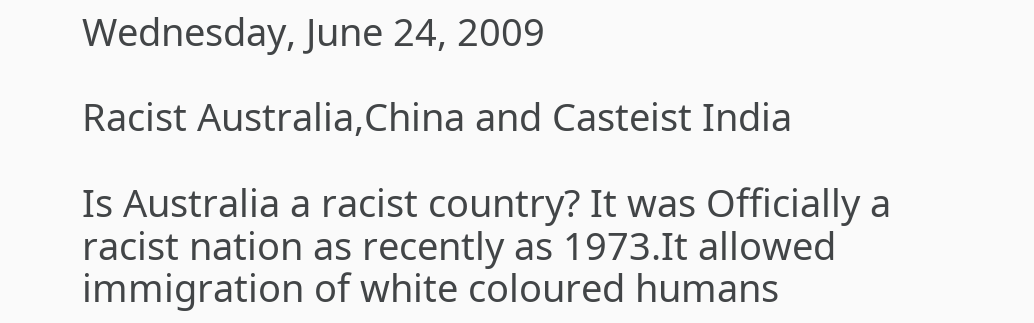Wednesday, June 24, 2009

Racist Australia,China and Casteist India

Is Australia a racist country? It was Officially a racist nation as recently as 1973.It allowed immigration of white coloured humans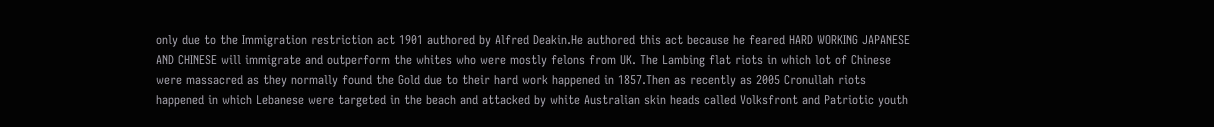only due to the Immigration restriction act 1901 authored by Alfred Deakin.He authored this act because he feared HARD WORKING JAPANESE AND CHINESE will immigrate and outperform the whites who were mostly felons from UK. The Lambing flat riots in which lot of Chinese were massacred as they normally found the Gold due to their hard work happened in 1857.Then as recently as 2005 Cronullah riots happened in which Lebanese were targeted in the beach and attacked by white Australian skin heads called Volksfront and Patriotic youth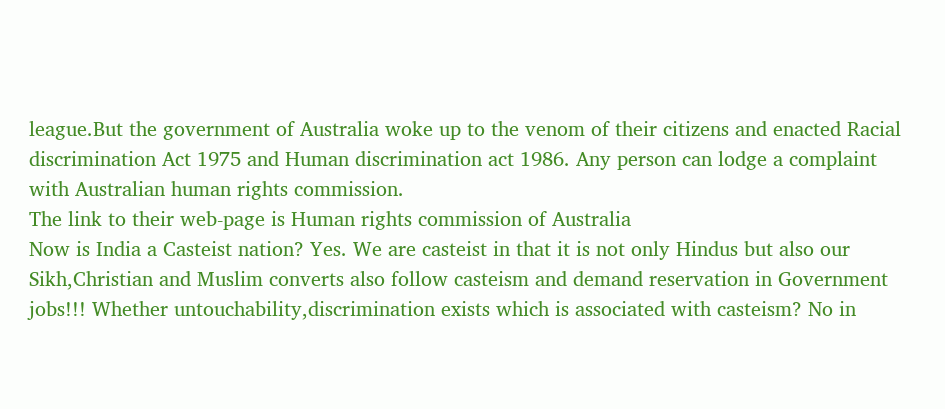league.But the government of Australia woke up to the venom of their citizens and enacted Racial discrimination Act 1975 and Human discrimination act 1986. Any person can lodge a complaint with Australian human rights commission.
The link to their web-page is Human rights commission of Australia
Now is India a Casteist nation? Yes. We are casteist in that it is not only Hindus but also our Sikh,Christian and Muslim converts also follow casteism and demand reservation in Government jobs!!! Whether untouchability,discrimination exists which is associated with casteism? No in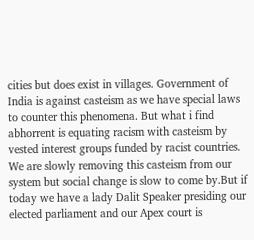cities but does exist in villages. Government of India is against casteism as we have special laws to counter this phenomena. But what i find abhorrent is equating racism with casteism by vested interest groups funded by racist countries. We are slowly removing this casteism from our system but social change is slow to come by.But if today we have a lady Dalit Speaker presiding our elected parliament and our Apex court is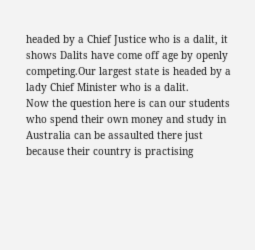headed by a Chief Justice who is a dalit, it shows Dalits have come off age by openly competing.Our largest state is headed by a lady Chief Minister who is a dalit.
Now the question here is can our students who spend their own money and study in Australia can be assaulted there just because their country is practising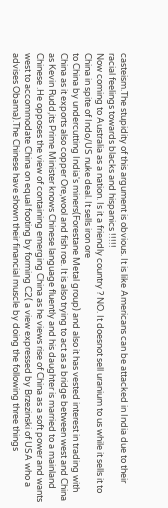casteism.The stupidity of this argument is obvious. It is like Americans can be attacked in India due to their racial feelings towards blacks and hispanics !!!!!
Now coming to Australia as a nation. Is it a friendly country ? NO. It doesnot sell uranium to us while it sells it to China in spite of Indo/US nuke deal. It sells iron ore
to China by undercutting India's miners(Forestane Metal group) and also it has vested interest in trading with China as it exports also copper Ore,wool and fish roe. It is also trying to act as a bridge between west and China as Kevin Rudd,its Prime Minister knows Chinese language fluently and his daughter is married to a mainland Chinese .He opposes the view of containing emerging China as he views rise of China as a soft power and wants west to accommodate China on equal footing by forming C2( a view expressed by Brzezinski of USA who a advises Obama).The Chinese have shown their financial muscle by doing the following three things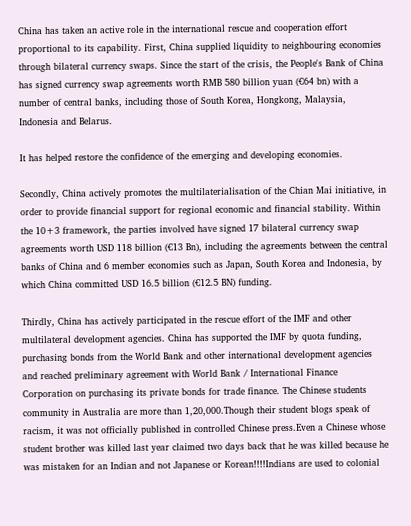China has taken an active role in the international rescue and cooperation effort proportional to its capability. First, China supplied liquidity to neighbouring economies through bilateral currency swaps. Since the start of the crisis, the People's Bank of China has signed currency swap agreements worth RMB 580 billion yuan (€64 bn) with a number of central banks, including those of South Korea, Hongkong, Malaysia, Indonesia and Belarus.

It has helped restore the confidence of the emerging and developing economies.

Secondly, China actively promotes the multilaterialisation of the Chian Mai initiative, in order to provide financial support for regional economic and financial stability. Within the 10+3 framework, the parties involved have signed 17 bilateral currency swap agreements worth USD 118 billion (€13 Bn), including the agreements between the central banks of China and 6 member economies such as Japan, South Korea and Indonesia, by which China committed USD 16.5 billion (€12.5 BN) funding.

Thirdly, China has actively participated in the rescue effort of the IMF and other multilateral development agencies. China has supported the IMF by quota funding, purchasing bonds from the World Bank and other international development agencies and reached preliminary agreement with World Bank / International Finance Corporation on purchasing its private bonds for trade finance. The Chinese students community in Australia are more than 1,20,000.Though their student blogs speak of racism, it was not officially published in controlled Chinese press.Even a Chinese whose student brother was killed last year claimed two days back that he was killed because he was mistaken for an Indian and not Japanese or Korean!!!!Indians are used to colonial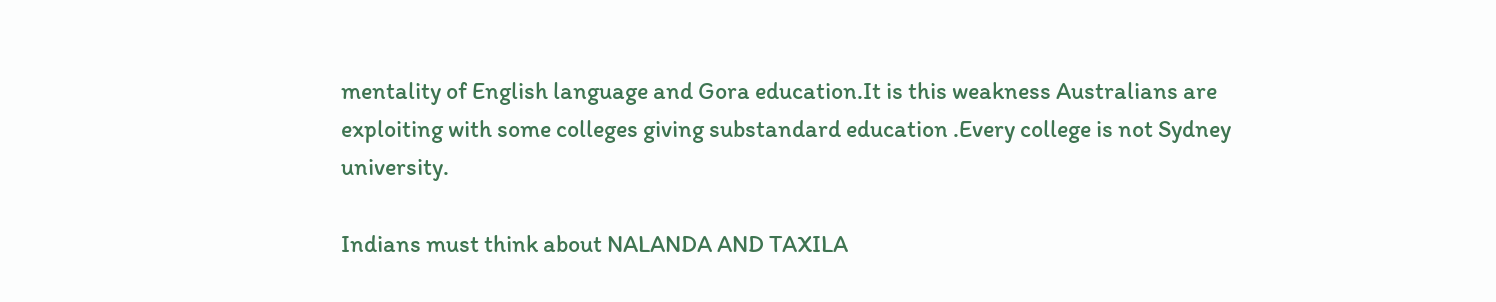mentality of English language and Gora education.It is this weakness Australians are exploiting with some colleges giving substandard education .Every college is not Sydney university.

Indians must think about NALANDA AND TAXILA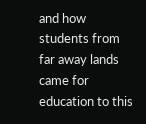and how students from far away lands came for education to this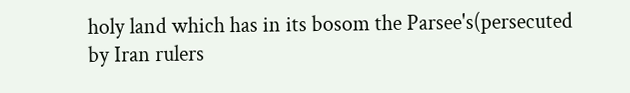holy land which has in its bosom the Parsee's(persecuted by Iran rulers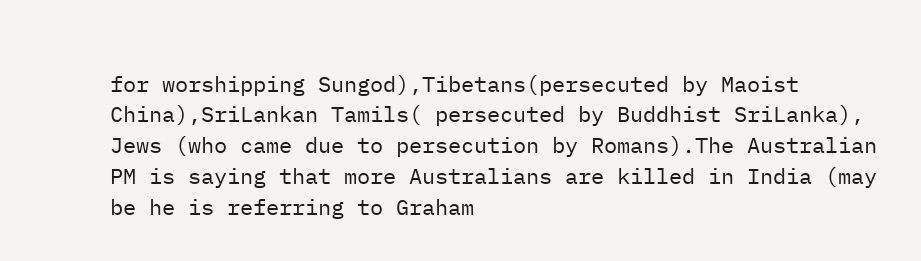for worshipping Sungod),Tibetans(persecuted by Maoist China),SriLankan Tamils( persecuted by Buddhist SriLanka), Jews (who came due to persecution by Romans).The Australian PM is saying that more Australians are killed in India (may be he is referring to Graham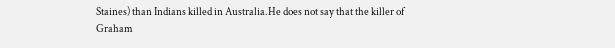Staines) than Indians killed in Australia.He does not say that the killer of Graham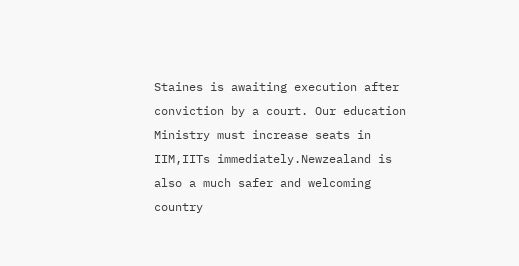Staines is awaiting execution after conviction by a court. Our education Ministry must increase seats in IIM,IITs immediately.Newzealand is also a much safer and welcoming country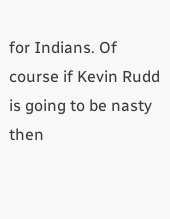for Indians. Of course if Kevin Rudd is going to be nasty then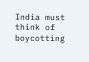India must think of boycotting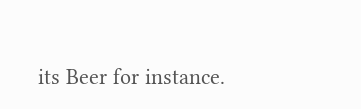its Beer for instance.